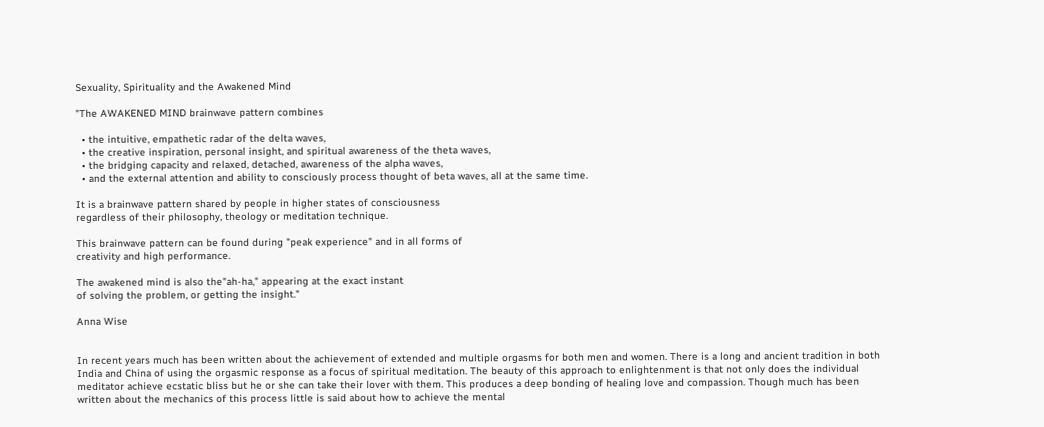Sexuality, Spirituality and the Awakened Mind

"The AWAKENED MIND brainwave pattern combines

  • the intuitive, empathetic radar of the delta waves,
  • the creative inspiration, personal insight, and spiritual awareness of the theta waves,
  • the bridging capacity and relaxed, detached, awareness of the alpha waves,
  • and the external attention and ability to consciously process thought of beta waves, all at the same time.

It is a brainwave pattern shared by people in higher states of consciousness
regardless of their philosophy, theology or meditation technique.

This brainwave pattern can be found during "peak experience" and in all forms of
creativity and high performance.

The awakened mind is also the"ah-ha," appearing at the exact instant
of solving the problem, or getting the insight."

Anna Wise


In recent years much has been written about the achievement of extended and multiple orgasms for both men and women. There is a long and ancient tradition in both India and China of using the orgasmic response as a focus of spiritual meditation. The beauty of this approach to enlightenment is that not only does the individual meditator achieve ecstatic bliss but he or she can take their lover with them. This produces a deep bonding of healing love and compassion. Though much has been written about the mechanics of this process little is said about how to achieve the mental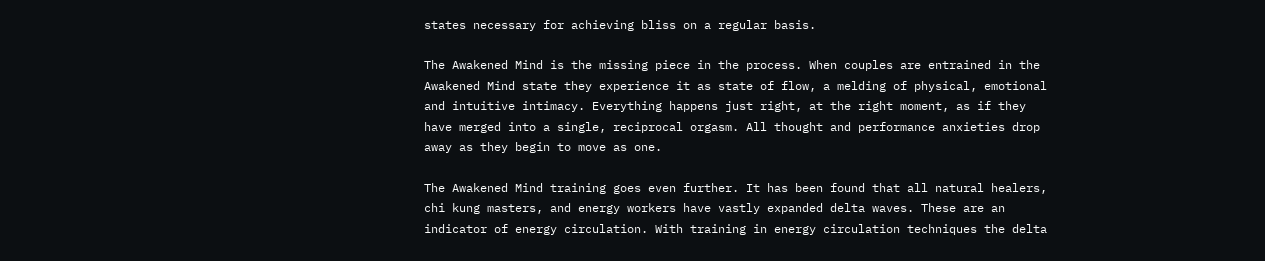states necessary for achieving bliss on a regular basis.

The Awakened Mind is the missing piece in the process. When couples are entrained in the Awakened Mind state they experience it as state of flow, a melding of physical, emotional and intuitive intimacy. Everything happens just right, at the right moment, as if they have merged into a single, reciprocal orgasm. All thought and performance anxieties drop away as they begin to move as one.

The Awakened Mind training goes even further. It has been found that all natural healers, chi kung masters, and energy workers have vastly expanded delta waves. These are an indicator of energy circulation. With training in energy circulation techniques the delta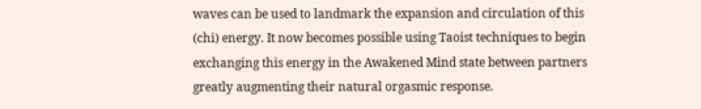waves can be used to landmark the expansion and circulation of this (chi) energy. It now becomes possible using Taoist techniques to begin exchanging this energy in the Awakened Mind state between partners greatly augmenting their natural orgasmic response.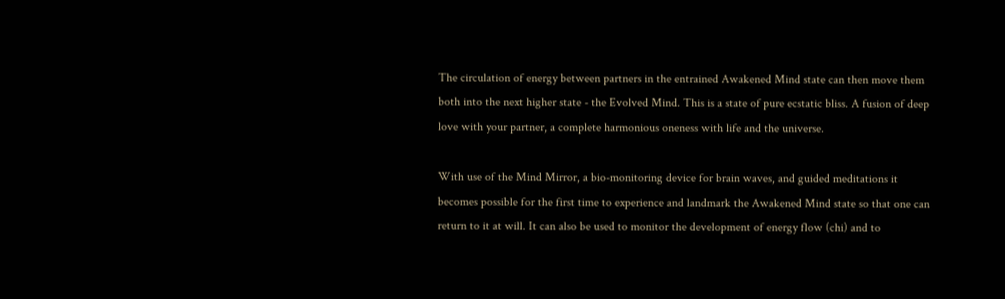The circulation of energy between partners in the entrained Awakened Mind state can then move them both into the next higher state - the Evolved Mind. This is a state of pure ecstatic bliss. A fusion of deep love with your partner, a complete harmonious oneness with life and the universe.

With use of the Mind Mirror, a bio-monitoring device for brain waves, and guided meditations it becomes possible for the first time to experience and landmark the Awakened Mind state so that one can return to it at will. It can also be used to monitor the development of energy flow (chi) and to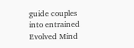guide couples into entrained Evolved Mind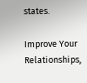states.

Improve Your Relationships,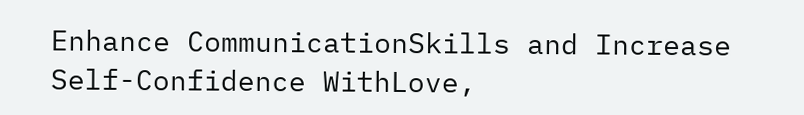Enhance CommunicationSkills and Increase Self-Confidence WithLove,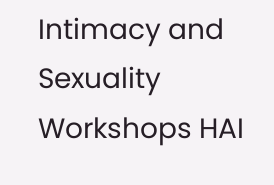Intimacy and Sexuality Workshops HAI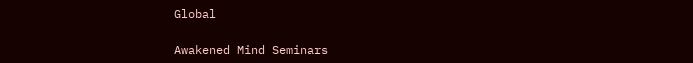Global

Awakened Mind Seminars